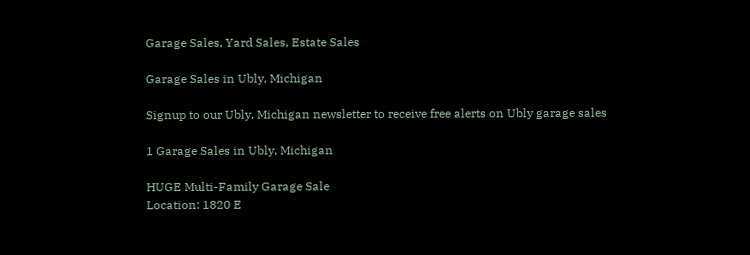Garage Sales, Yard Sales, Estate Sales

Garage Sales in Ubly, Michigan

Signup to our Ubly, Michigan newsletter to receive free alerts on Ubly garage sales

1 Garage Sales in Ubly, Michigan

HUGE Multi-Family Garage Sale
Location: 1820 E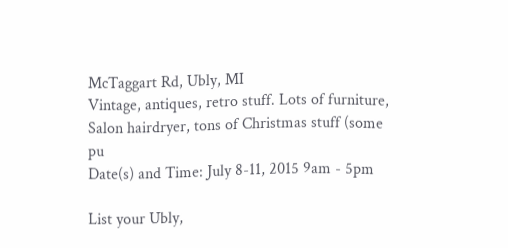McTaggart Rd, Ubly, MI
Vintage, antiques, retro stuff. Lots of furniture, Salon hairdryer, tons of Christmas stuff (some pu
Date(s) and Time: July 8-11, 2015 9am - 5pm

List your Ubly,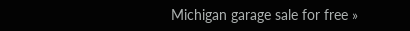Michigan garage sale for free »